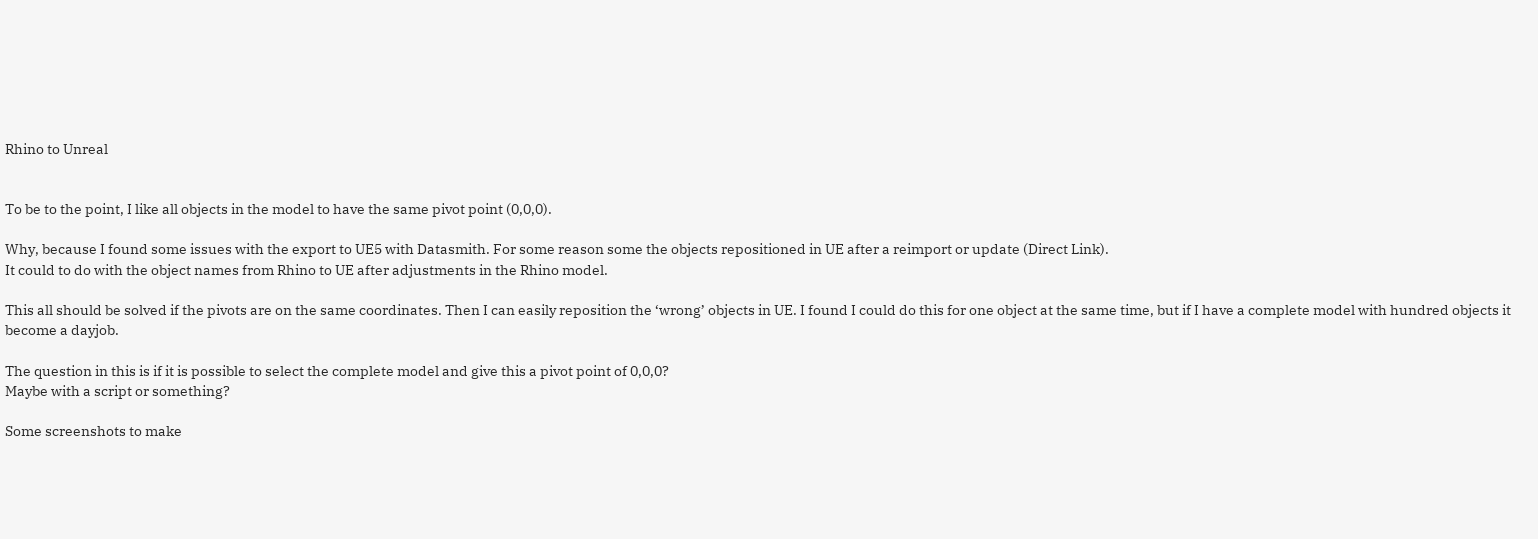Rhino to Unreal


To be to the point, I like all objects in the model to have the same pivot point (0,0,0).

Why, because I found some issues with the export to UE5 with Datasmith. For some reason some the objects repositioned in UE after a reimport or update (Direct Link).
It could to do with the object names from Rhino to UE after adjustments in the Rhino model.

This all should be solved if the pivots are on the same coordinates. Then I can easily reposition the ‘wrong’ objects in UE. I found I could do this for one object at the same time, but if I have a complete model with hundred objects it become a dayjob.

The question in this is if it is possible to select the complete model and give this a pivot point of 0,0,0?
Maybe with a script or something?

Some screenshots to make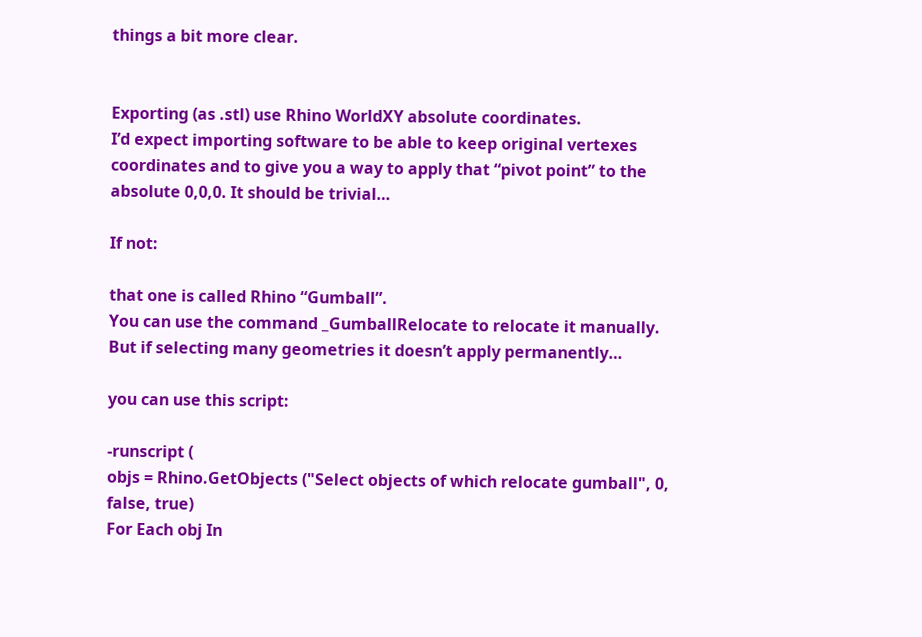things a bit more clear.


Exporting (as .stl) use Rhino WorldXY absolute coordinates.
I’d expect importing software to be able to keep original vertexes coordinates and to give you a way to apply that “pivot point” to the absolute 0,0,0. It should be trivial…

If not:

that one is called Rhino “Gumball”.
You can use the command _GumballRelocate to relocate it manually.
But if selecting many geometries it doesn’t apply permanently…

you can use this script:

-runscript (
objs = Rhino.GetObjects ("Select objects of which relocate gumball", 0, false, true)
For Each obj In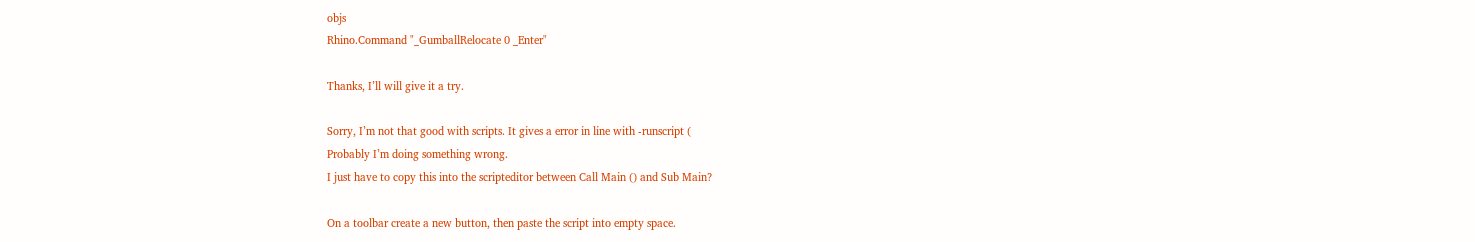objs
Rhino.Command "_GumballRelocate 0 _Enter"

Thanks, I’ll will give it a try.

Sorry, I’m not that good with scripts. It gives a error in line with -runscript (
Probably I’m doing something wrong.
I just have to copy this into the scripteditor between Call Main () and Sub Main?

On a toolbar create a new button, then paste the script into empty space.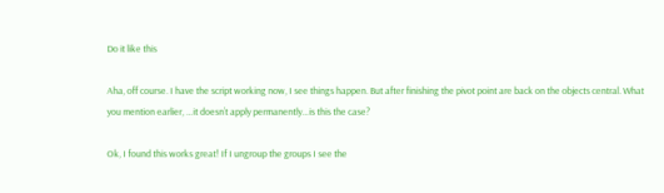Do it like this

Aha, off course. I have the script working now, I see things happen. But after finishing the pivot point are back on the objects central. What you mention earlier, …it doesn’t apply permanently…is this the case?

Ok, I found this works great! If I ungroup the groups I see the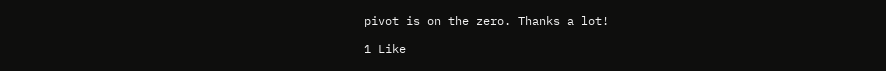pivot is on the zero. Thanks a lot!

1 Like